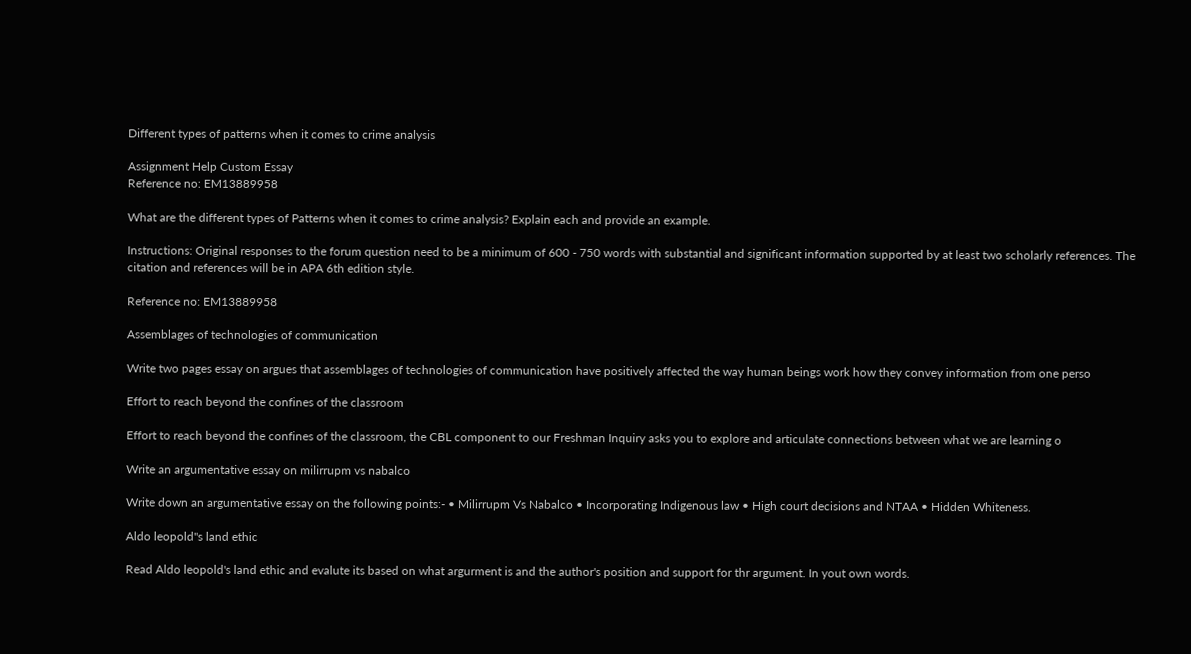Different types of patterns when it comes to crime analysis

Assignment Help Custom Essay
Reference no: EM13889958

What are the different types of Patterns when it comes to crime analysis? Explain each and provide an example.

Instructions: Original responses to the forum question need to be a minimum of 600 - 750 words with substantial and significant information supported by at least two scholarly references. The citation and references will be in APA 6th edition style.

Reference no: EM13889958

Assemblages of technologies of communication

Write two pages essay on argues that assemblages of technologies of communication have positively affected the way human beings work how they convey information from one perso

Effort to reach beyond the confines of the classroom

Effort to reach beyond the confines of the classroom, the CBL component to our Freshman Inquiry asks you to explore and articulate connections between what we are learning o

Write an argumentative essay on milirrupm vs nabalco

Write down an argumentative essay on the following points:- • Milirrupm Vs Nabalco • Incorporating Indigenous law • High court decisions and NTAA • Hidden Whiteness.

Aldo leopold''s land ethic

Read Aldo leopold's land ethic and evalute its based on what argurment is and the author's position and support for thr argument. In yout own words.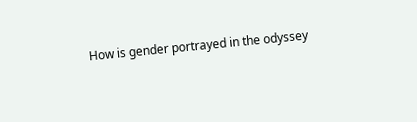How is gender portrayed in the odyssey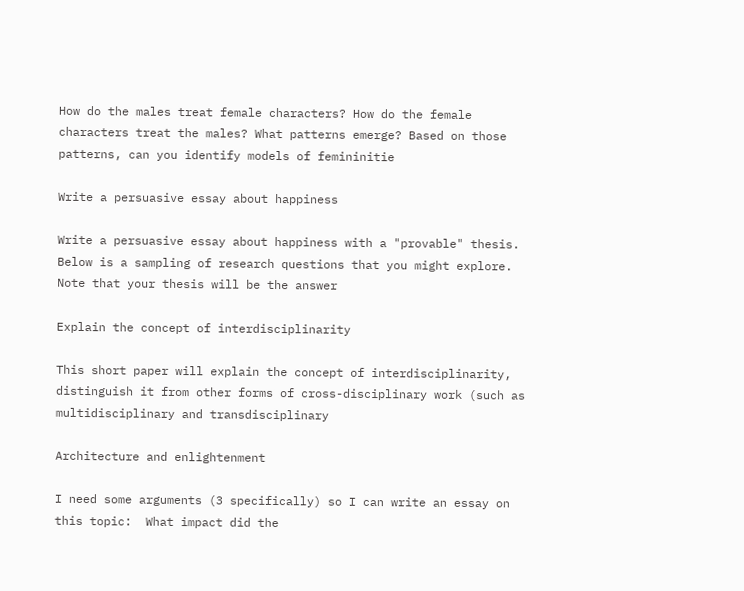How do the males treat female characters? How do the female characters treat the males? What patterns emerge? Based on those patterns, can you identify models of femininitie

Write a persuasive essay about happiness

Write a persuasive essay about happiness with a "provable" thesis. Below is a sampling of research questions that you might explore. Note that your thesis will be the answer

Explain the concept of interdisciplinarity

This short paper will explain the concept of interdisciplinarity, distinguish it from other forms of cross-disciplinary work (such as multidisciplinary and transdisciplinary

Architecture and enlightenment

I need some arguments (3 specifically) so I can write an essay on this topic:  What impact did the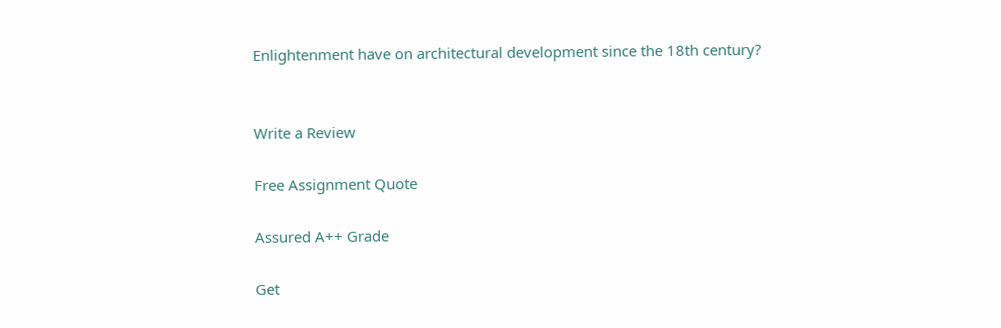Enlightenment have on architectural development since the 18th century?


Write a Review

Free Assignment Quote

Assured A++ Grade

Get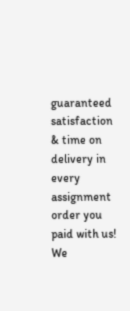guaranteed satisfaction & time on delivery in every assignment order you paid with us! We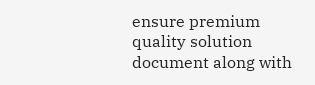ensure premium quality solution document along with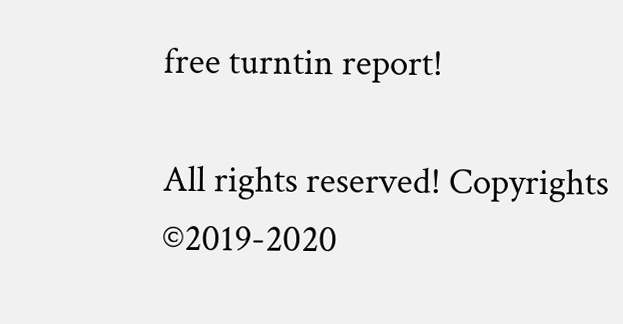free turntin report!

All rights reserved! Copyrights ©2019-2020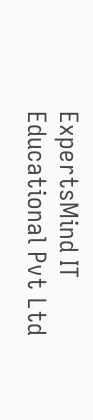ExpertsMind IT Educational Pvt Ltd